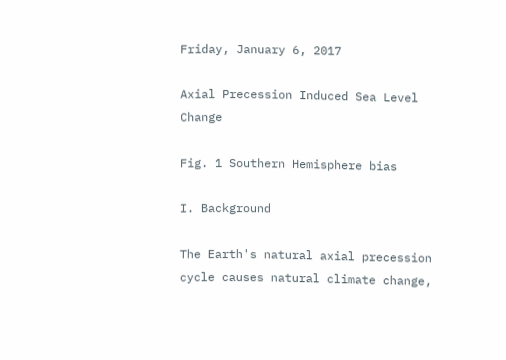Friday, January 6, 2017

Axial Precession Induced Sea Level Change

Fig. 1 Southern Hemisphere bias

I. Background

The Earth's natural axial precession cycle causes natural climate change,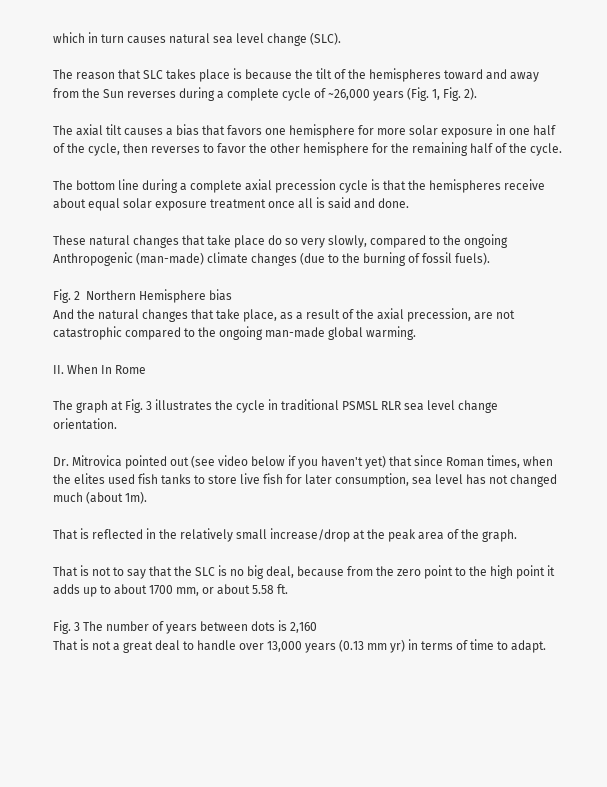which in turn causes natural sea level change (SLC).

The reason that SLC takes place is because the tilt of the hemispheres toward and away from the Sun reverses during a complete cycle of ~26,000 years (Fig. 1, Fig. 2).

The axial tilt causes a bias that favors one hemisphere for more solar exposure in one half of the cycle, then reverses to favor the other hemisphere for the remaining half of the cycle.

The bottom line during a complete axial precession cycle is that the hemispheres receive about equal solar exposure treatment once all is said and done.

These natural changes that take place do so very slowly, compared to the ongoing Anthropogenic (man-made) climate changes (due to the burning of fossil fuels).

Fig. 2  Northern Hemisphere bias
And the natural changes that take place, as a result of the axial precession, are not catastrophic compared to the ongoing man-made global warming.

II. When In Rome

The graph at Fig. 3 illustrates the cycle in traditional PSMSL RLR sea level change orientation.

Dr. Mitrovica pointed out (see video below if you haven't yet) that since Roman times, when the elites used fish tanks to store live fish for later consumption, sea level has not changed much (about 1m).

That is reflected in the relatively small increase/drop at the peak area of the graph.

That is not to say that the SLC is no big deal, because from the zero point to the high point it adds up to about 1700 mm, or about 5.58 ft.

Fig. 3 The number of years between dots is 2,160
That is not a great deal to handle over 13,000 years (0.13 mm yr) in terms of time to adapt.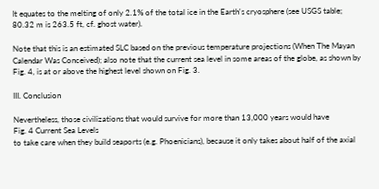It equates to the melting of only 2.1% of the total ice in the Earth's cryosphere (see USGS table; 80.32 m is 263.5 ft, cf. ghost water).

Note that this is an estimated SLC based on the previous temperature projections (When The Mayan Calendar Was Conceived); also note that the current sea level in some areas of the globe, as shown by Fig. 4, is at or above the highest level shown on Fig. 3.

III. Conclusion

Nevertheless, those civilizations that would survive for more than 13,000 years would have
Fig. 4 Current Sea Levels
to take care when they build seaports (e.g. Phoenicians), because it only takes about half of the axial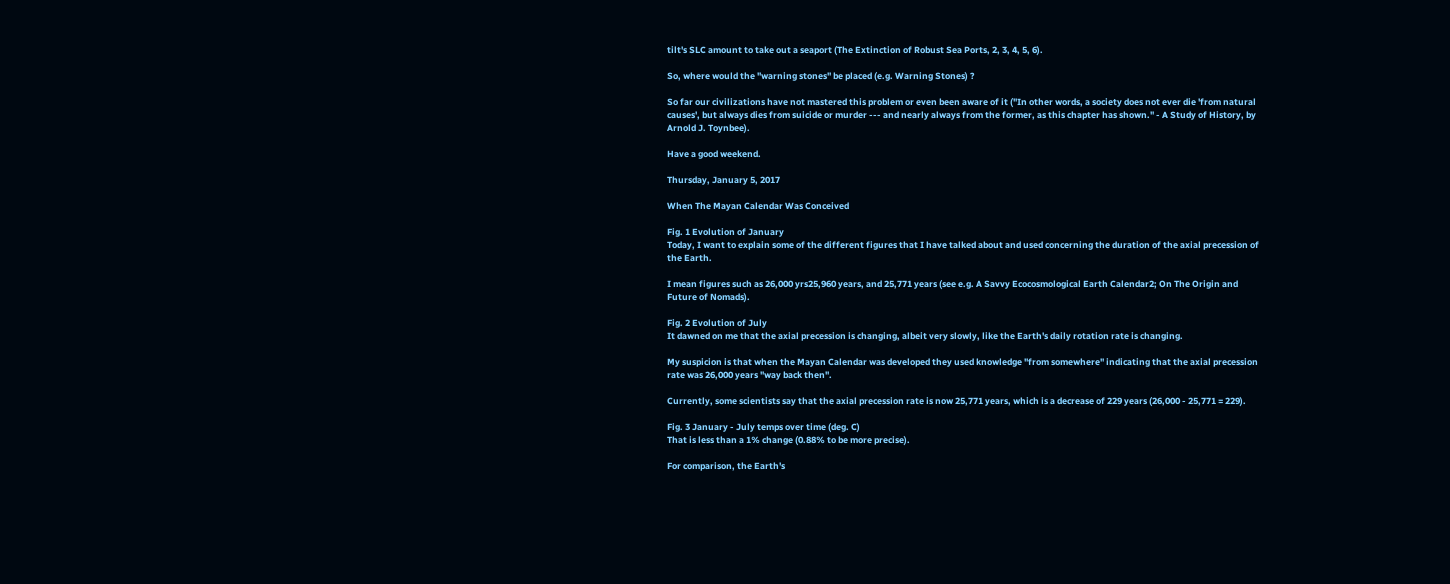tilt's SLC amount to take out a seaport (The Extinction of Robust Sea Ports, 2, 3, 4, 5, 6).

So, where would the "warning stones" be placed (e.g. Warning Stones) ?

So far our civilizations have not mastered this problem or even been aware of it ("In other words, a society does not ever die 'from natural causes', but always dies from suicide or murder --- and nearly always from the former, as this chapter has shown." - A Study of History, by Arnold J. Toynbee).

Have a good weekend.

Thursday, January 5, 2017

When The Mayan Calendar Was Conceived

Fig. 1 Evolution of January
Today, I want to explain some of the different figures that I have talked about and used concerning the duration of the axial precession of the Earth.

I mean figures such as 26,000 yrs25,960 years, and 25,771 years (see e.g. A Savvy Ecocosmological Earth Calendar2; On The Origin and Future of Nomads).

Fig. 2 Evolution of July
It dawned on me that the axial precession is changing, albeit very slowly, like the Earth's daily rotation rate is changing.

My suspicion is that when the Mayan Calendar was developed they used knowledge "from somewhere" indicating that the axial precession rate was 26,000 years "way back then".

Currently, some scientists say that the axial precession rate is now 25,771 years, which is a decrease of 229 years (26,000 - 25,771 = 229).

Fig. 3 January - July temps over time (deg. C)
That is less than a 1% change (0.88% to be more precise).

For comparison, the Earth's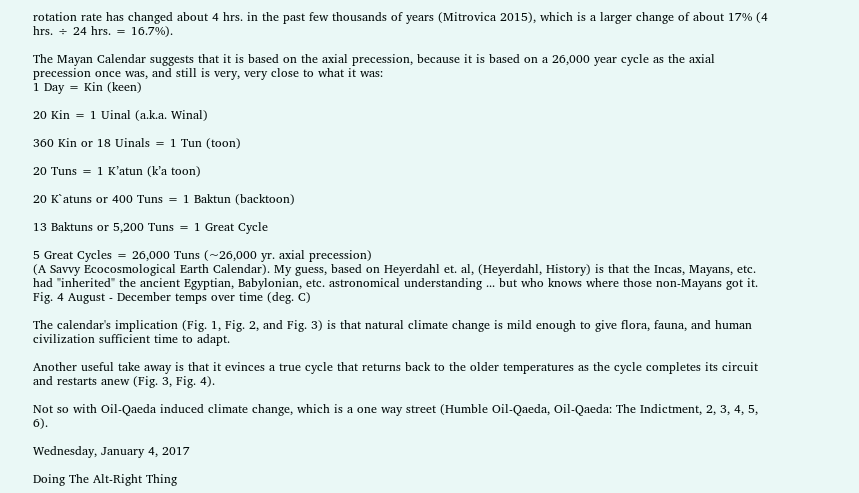rotation rate has changed about 4 hrs. in the past few thousands of years (Mitrovica 2015), which is a larger change of about 17% (4 hrs. ÷ 24 hrs. = 16.7%).

The Mayan Calendar suggests that it is based on the axial precession, because it is based on a 26,000 year cycle as the axial precession once was, and still is very, very close to what it was:
1 Day = Kin (keen)

20 Kin = 1 Uinal (a.k.a. Winal)

360 Kin or 18 Uinals = 1 Tun (toon)

20 Tuns = 1 K’atun (k’a toon)

20 K`atuns or 400 Tuns = 1 Baktun (backtoon)

13 Baktuns or 5,200 Tuns = 1 Great Cycle

5 Great Cycles = 26,000 Tuns (~26,000 yr. axial precession)
(A Savvy Ecocosmological Earth Calendar). My guess, based on Heyerdahl et. al, (Heyerdahl, History) is that the Incas, Mayans, etc. had "inherited" the ancient Egyptian, Babylonian, etc. astronomical understanding ... but who knows where those non-Mayans got it.
Fig. 4 August - December temps over time (deg. C)

The calendar's implication (Fig. 1, Fig. 2, and Fig. 3) is that natural climate change is mild enough to give flora, fauna, and human civilization sufficient time to adapt.

Another useful take away is that it evinces a true cycle that returns back to the older temperatures as the cycle completes its circuit and restarts anew (Fig. 3, Fig. 4).

Not so with Oil-Qaeda induced climate change, which is a one way street (Humble Oil-Qaeda, Oil-Qaeda: The Indictment, 2, 3, 4, 5, 6).

Wednesday, January 4, 2017

Doing The Alt-Right Thing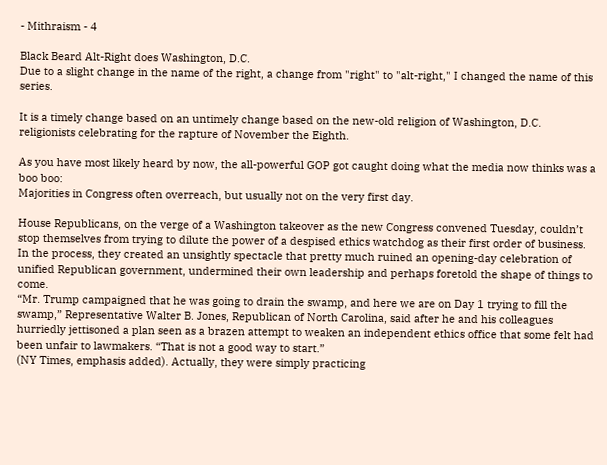- Mithraism - 4

Black Beard Alt-Right does Washington, D.C.
Due to a slight change in the name of the right, a change from "right" to "alt-right," I changed the name of this series.

It is a timely change based on an untimely change based on the new-old religion of Washington, D.C. religionists celebrating for the rapture of November the Eighth.

As you have most likely heard by now, the all-powerful GOP got caught doing what the media now thinks was a boo boo:
Majorities in Congress often overreach, but usually not on the very first day.

House Republicans, on the verge of a Washington takeover as the new Congress convened Tuesday, couldn’t stop themselves from trying to dilute the power of a despised ethics watchdog as their first order of business. In the process, they created an unsightly spectacle that pretty much ruined an opening-day celebration of unified Republican government, undermined their own leadership and perhaps foretold the shape of things to come.
“Mr. Trump campaigned that he was going to drain the swamp, and here we are on Day 1 trying to fill the swamp,” Representative Walter B. Jones, Republican of North Carolina, said after he and his colleagues hurriedly jettisoned a plan seen as a brazen attempt to weaken an independent ethics office that some felt had been unfair to lawmakers. “That is not a good way to start.”
(NY Times, emphasis added). Actually, they were simply practicing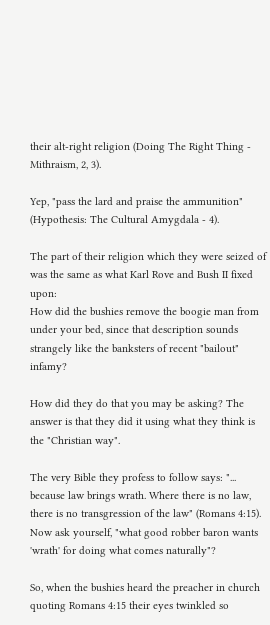their alt-right religion (Doing The Right Thing - Mithraism, 2, 3).

Yep, "pass the lard and praise the ammunition" (Hypothesis: The Cultural Amygdala - 4).

The part of their religion which they were seized of was the same as what Karl Rove and Bush II fixed upon:
How did the bushies remove the boogie man from under your bed, since that description sounds strangely like the banksters of recent "bailout" infamy?

How did they do that you may be asking? The answer is that they did it using what they think is the "Christian way".

The very Bible they profess to follow says: "... because law brings wrath. Where there is no law, there is no transgression of the law" (Romans 4:15). Now ask yourself, "what good robber baron wants 'wrath' for doing what comes naturally"?

So, when the bushies heard the preacher in church quoting Romans 4:15 their eyes twinkled so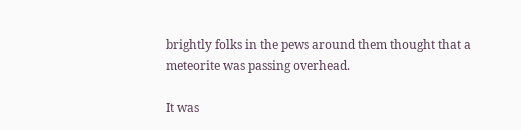brightly folks in the pews around them thought that a meteorite was passing overhead.

It was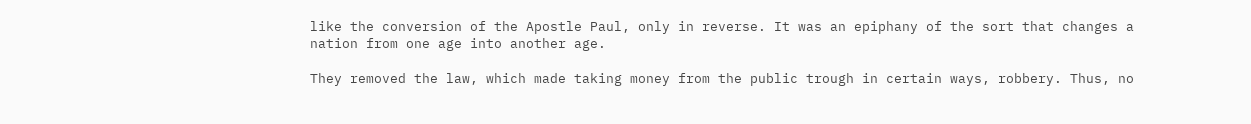like the conversion of the Apostle Paul, only in reverse. It was an epiphany of the sort that changes a nation from one age into another age.

They removed the law, which made taking money from the public trough in certain ways, robbery. Thus, no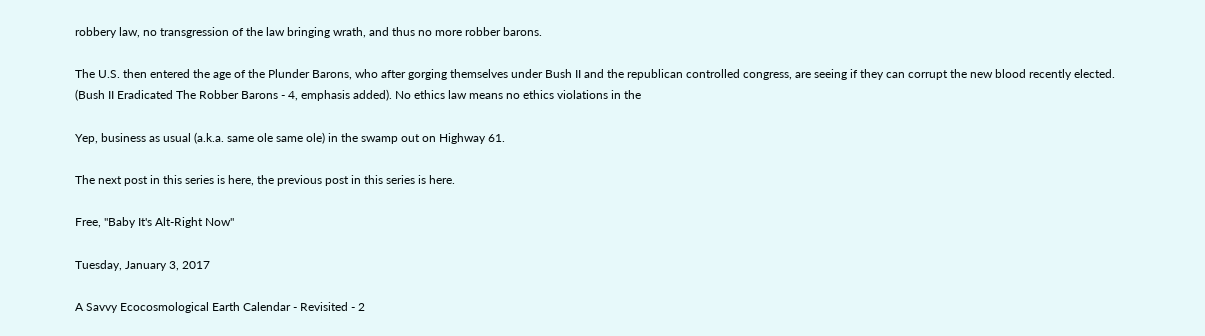robbery law, no transgression of the law bringing wrath, and thus no more robber barons.

The U.S. then entered the age of the Plunder Barons, who after gorging themselves under Bush II and the republican controlled congress, are seeing if they can corrupt the new blood recently elected.
(Bush II Eradicated The Robber Barons - 4, emphasis added). No ethics law means no ethics violations in the

Yep, business as usual (a.k.a. same ole same ole) in the swamp out on Highway 61.

The next post in this series is here, the previous post in this series is here.

Free, "Baby It's Alt-Right Now"

Tuesday, January 3, 2017

A Savvy Ecocosmological Earth Calendar - Revisited - 2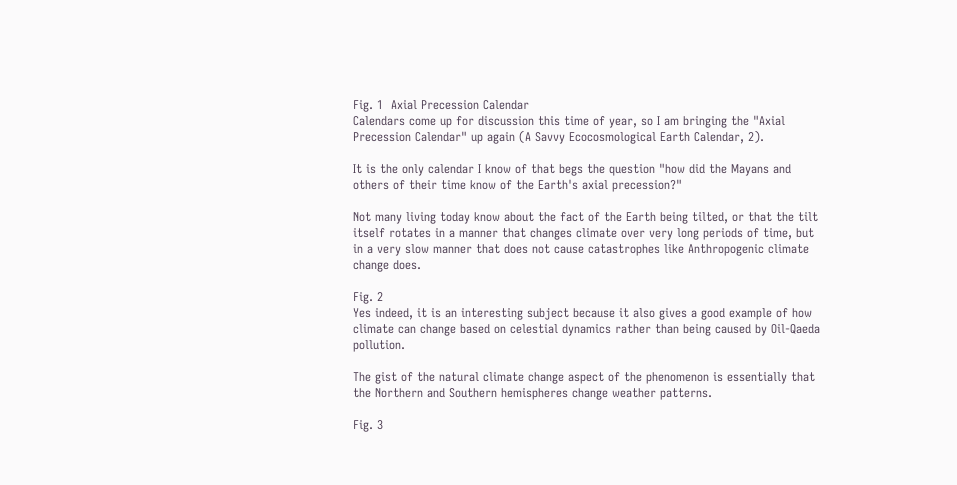Fig. 1  Axial Precession Calendar
Calendars come up for discussion this time of year, so I am bringing the "Axial Precession Calendar" up again (A Savvy Ecocosmological Earth Calendar, 2).

It is the only calendar I know of that begs the question "how did the Mayans and others of their time know of the Earth's axial precession?"

Not many living today know about the fact of the Earth being tilted, or that the tilt itself rotates in a manner that changes climate over very long periods of time, but in a very slow manner that does not cause catastrophes like Anthropogenic climate change does.

Fig. 2
Yes indeed, it is an interesting subject because it also gives a good example of how climate can change based on celestial dynamics rather than being caused by Oil-Qaeda pollution.

The gist of the natural climate change aspect of the phenomenon is essentially that the Northern and Southern hemispheres change weather patterns.

Fig. 3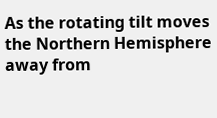As the rotating tilt moves the Northern Hemisphere away from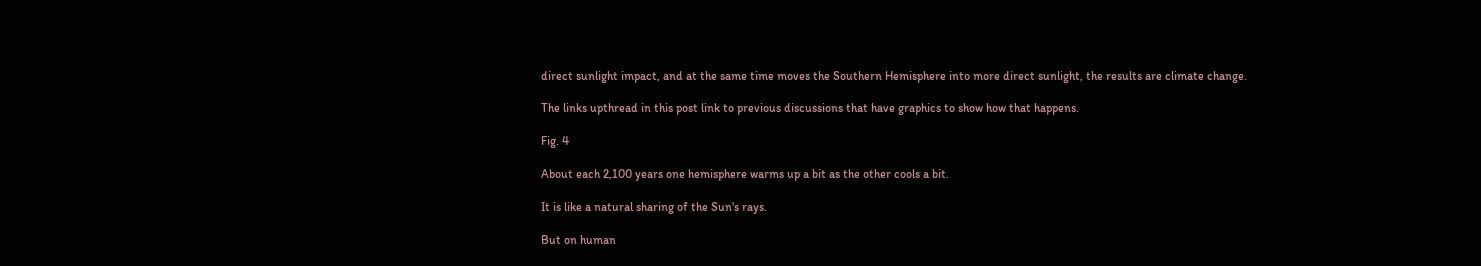direct sunlight impact, and at the same time moves the Southern Hemisphere into more direct sunlight, the results are climate change.

The links upthread in this post link to previous discussions that have graphics to show how that happens.

Fig. 4

About each 2,100 years one hemisphere warms up a bit as the other cools a bit.

It is like a natural sharing of the Sun's rays.

But on human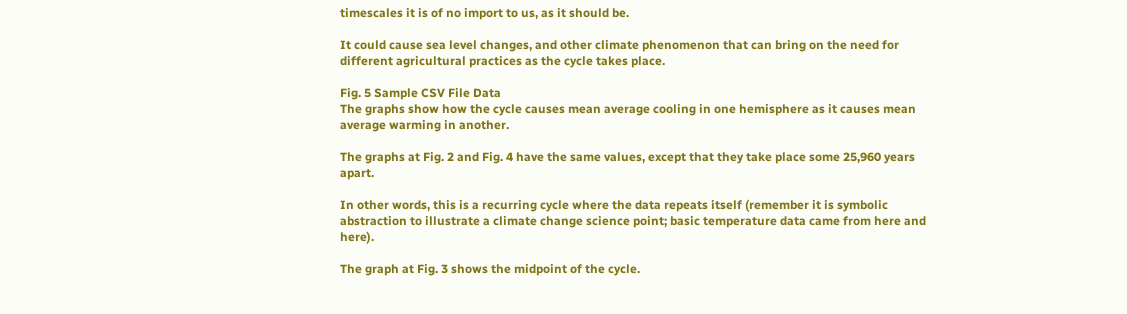timescales it is of no import to us, as it should be.

It could cause sea level changes, and other climate phenomenon that can bring on the need for different agricultural practices as the cycle takes place.

Fig. 5 Sample CSV File Data
The graphs show how the cycle causes mean average cooling in one hemisphere as it causes mean average warming in another.

The graphs at Fig. 2 and Fig. 4 have the same values, except that they take place some 25,960 years apart.

In other words, this is a recurring cycle where the data repeats itself (remember it is symbolic abstraction to illustrate a climate change science point; basic temperature data came from here and here).

The graph at Fig. 3 shows the midpoint of the cycle.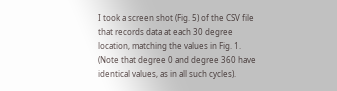I took a screen shot (Fig. 5) of the CSV file that records data at each 30 degree location, matching the values in Fig. 1. (Note that degree 0 and degree 360 have identical values, as in all such cycles).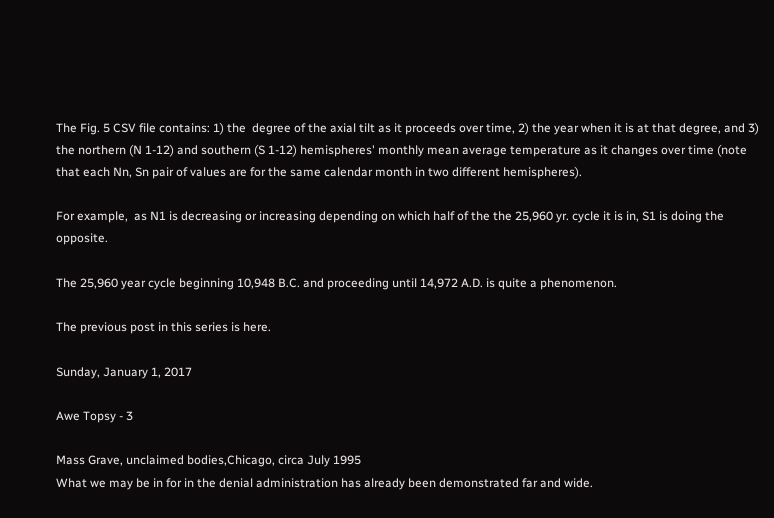The Fig. 5 CSV file contains: 1) the  degree of the axial tilt as it proceeds over time, 2) the year when it is at that degree, and 3) the northern (N 1-12) and southern (S 1-12) hemispheres' monthly mean average temperature as it changes over time (note that each Nn, Sn pair of values are for the same calendar month in two different hemispheres).

For example,  as N1 is decreasing or increasing depending on which half of the the 25,960 yr. cycle it is in, S1 is doing the opposite.

The 25,960 year cycle beginning 10,948 B.C. and proceeding until 14,972 A.D. is quite a phenomenon.

The previous post in this series is here.

Sunday, January 1, 2017

Awe Topsy - 3

Mass Grave, unclaimed bodies,Chicago, circa July 1995
What we may be in for in the denial administration has already been demonstrated far and wide.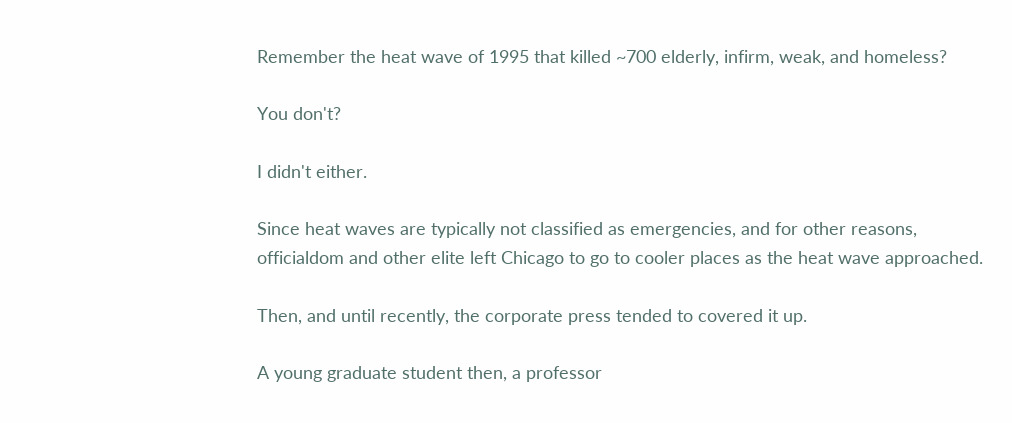Remember the heat wave of 1995 that killed ~700 elderly, infirm, weak, and homeless?

You don't?

I didn't either.

Since heat waves are typically not classified as emergencies, and for other reasons, officialdom and other elite left Chicago to go to cooler places as the heat wave approached.

Then, and until recently, the corporate press tended to covered it up.

A young graduate student then, a professor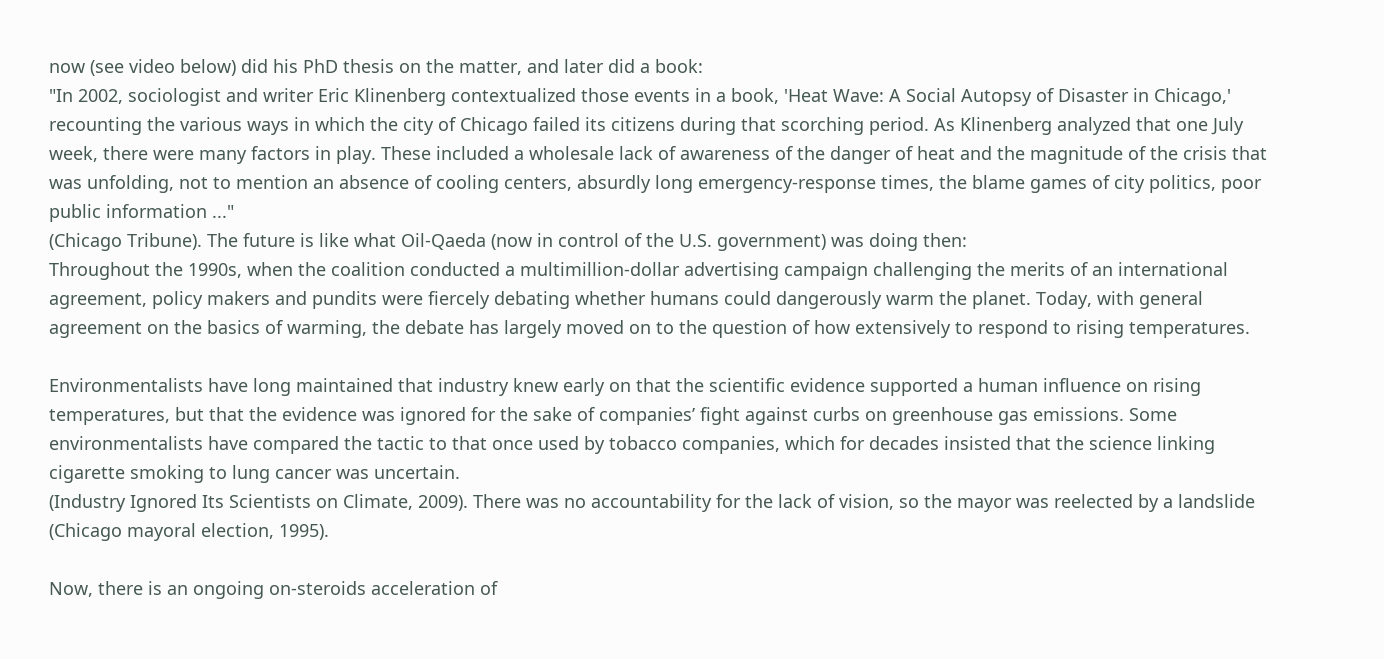now (see video below) did his PhD thesis on the matter, and later did a book:
"In 2002, sociologist and writer Eric Klinenberg contextualized those events in a book, 'Heat Wave: A Social Autopsy of Disaster in Chicago,' recounting the various ways in which the city of Chicago failed its citizens during that scorching period. As Klinenberg analyzed that one July week, there were many factors in play. These included a wholesale lack of awareness of the danger of heat and the magnitude of the crisis that was unfolding, not to mention an absence of cooling centers, absurdly long emergency-response times, the blame games of city politics, poor public information ..."
(Chicago Tribune). The future is like what Oil-Qaeda (now in control of the U.S. government) was doing then:
Throughout the 1990s, when the coalition conducted a multimillion-dollar advertising campaign challenging the merits of an international agreement, policy makers and pundits were fiercely debating whether humans could dangerously warm the planet. Today, with general agreement on the basics of warming, the debate has largely moved on to the question of how extensively to respond to rising temperatures.

Environmentalists have long maintained that industry knew early on that the scientific evidence supported a human influence on rising temperatures, but that the evidence was ignored for the sake of companies’ fight against curbs on greenhouse gas emissions. Some environmentalists have compared the tactic to that once used by tobacco companies, which for decades insisted that the science linking cigarette smoking to lung cancer was uncertain.
(Industry Ignored Its Scientists on Climate, 2009). There was no accountability for the lack of vision, so the mayor was reelected by a landslide (Chicago mayoral election, 1995).

Now, there is an ongoing on-steroids acceleration of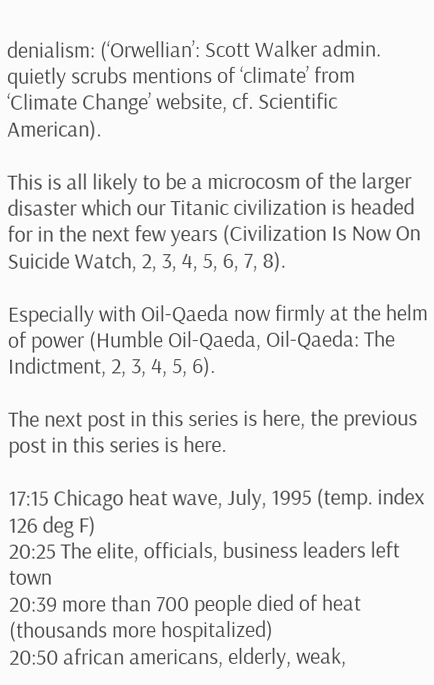denialism: (‘Orwellian’: Scott Walker admin. quietly scrubs mentions of ‘climate’ from ‘Climate Change’ website, cf. Scientific American).

This is all likely to be a microcosm of the larger disaster which our Titanic civilization is headed for in the next few years (Civilization Is Now On Suicide Watch, 2, 3, 4, 5, 6, 7, 8).

Especially with Oil-Qaeda now firmly at the helm of power (Humble Oil-Qaeda, Oil-Qaeda: The Indictment, 2, 3, 4, 5, 6).

The next post in this series is here, the previous post in this series is here.

17:15 Chicago heat wave, July, 1995 (temp. index 126 deg F)
20:25 The elite, officials, business leaders left town
20:39 more than 700 people died of heat (thousands more hospitalized)
20:50 african americans, elderly, weak,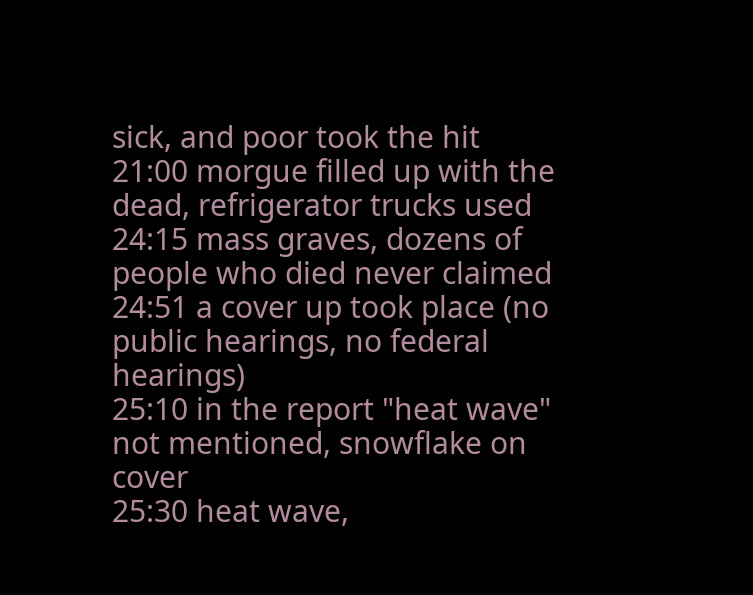sick, and poor took the hit
21:00 morgue filled up with the dead, refrigerator trucks used
24:15 mass graves, dozens of people who died never claimed
24:51 a cover up took place (no public hearings, no federal hearings)
25:10 in the report "heat wave" not mentioned, snowflake on cover
25:30 heat wave,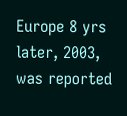Europe 8 yrs later, 2003, was reported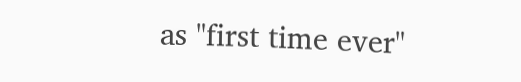as "first time ever"